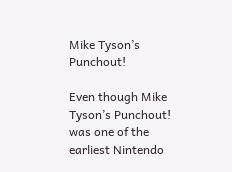Mike Tyson’s Punchout!

Even though Mike Tyson’s Punchout! was one of the earliest Nintendo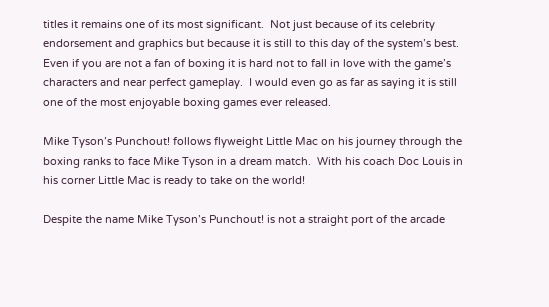titles it remains one of its most significant.  Not just because of its celebrity endorsement and graphics but because it is still to this day of the system’s best.  Even if you are not a fan of boxing it is hard not to fall in love with the game’s characters and near perfect gameplay.  I would even go as far as saying it is still one of the most enjoyable boxing games ever released.

Mike Tyson’s Punchout! follows flyweight Little Mac on his journey through the boxing ranks to face Mike Tyson in a dream match.  With his coach Doc Louis in his corner Little Mac is ready to take on the world!

Despite the name Mike Tyson’s Punchout! is not a straight port of the arcade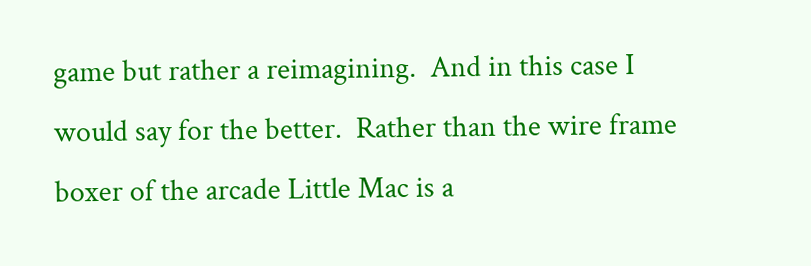game but rather a reimagining.  And in this case I would say for the better.  Rather than the wire frame boxer of the arcade Little Mac is a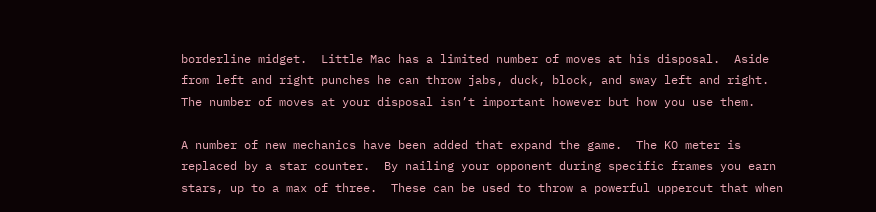borderline midget.  Little Mac has a limited number of moves at his disposal.  Aside from left and right punches he can throw jabs, duck, block, and sway left and right.  The number of moves at your disposal isn’t important however but how you use them.

A number of new mechanics have been added that expand the game.  The KO meter is replaced by a star counter.  By nailing your opponent during specific frames you earn stars, up to a max of three.  These can be used to throw a powerful uppercut that when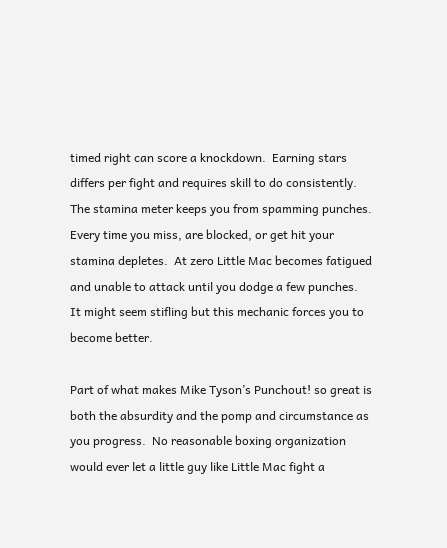timed right can score a knockdown.  Earning stars differs per fight and requires skill to do consistently.  The stamina meter keeps you from spamming punches.  Every time you miss, are blocked, or get hit your stamina depletes.  At zero Little Mac becomes fatigued and unable to attack until you dodge a few punches.  It might seem stifling but this mechanic forces you to become better.

Part of what makes Mike Tyson’s Punchout! so great is both the absurdity and the pomp and circumstance as you progress.  No reasonable boxing organization would ever let a little guy like Little Mac fight a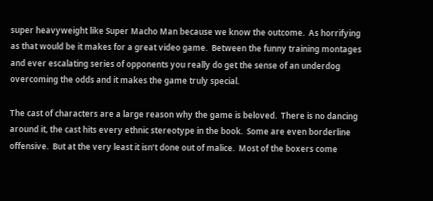super heavyweight like Super Macho Man because we know the outcome.  As horrifying as that would be it makes for a great video game.  Between the funny training montages and ever escalating series of opponents you really do get the sense of an underdog overcoming the odds and it makes the game truly special.

The cast of characters are a large reason why the game is beloved.  There is no dancing around it, the cast hits every ethnic stereotype in the book.  Some are even borderline offensive.  But at the very least it isn’t done out of malice.  Most of the boxers come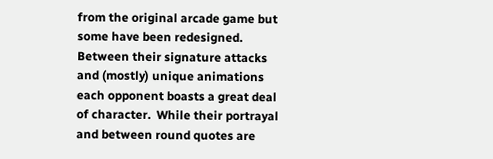from the original arcade game but some have been redesigned.  Between their signature attacks and (mostly) unique animations each opponent boasts a great deal of character.  While their portrayal and between round quotes are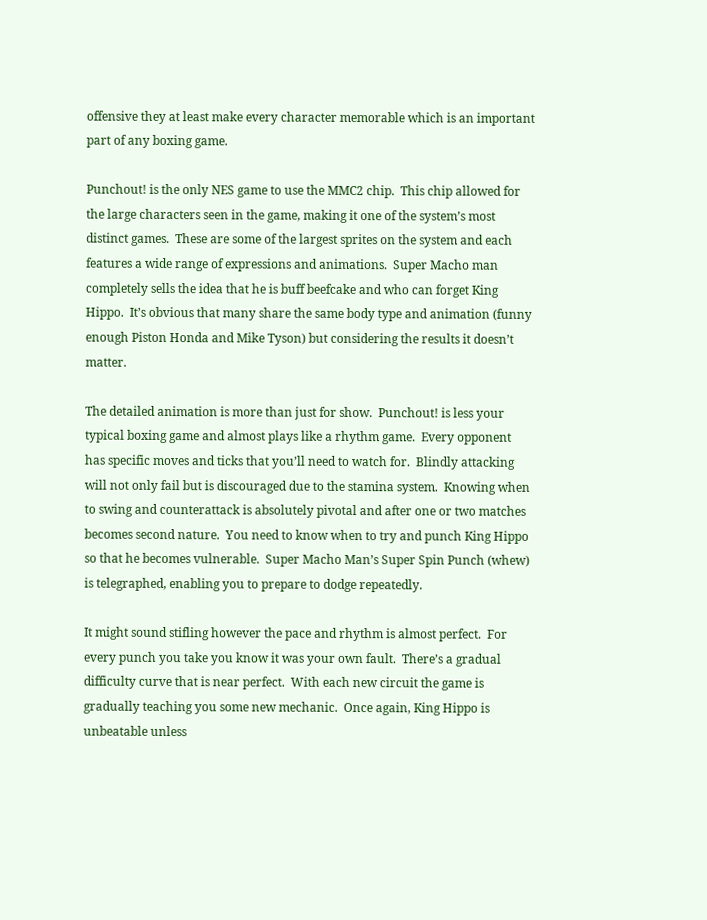offensive they at least make every character memorable which is an important part of any boxing game.

Punchout! is the only NES game to use the MMC2 chip.  This chip allowed for the large characters seen in the game, making it one of the system’s most distinct games.  These are some of the largest sprites on the system and each features a wide range of expressions and animations.  Super Macho man completely sells the idea that he is buff beefcake and who can forget King Hippo.  It’s obvious that many share the same body type and animation (funny enough Piston Honda and Mike Tyson) but considering the results it doesn’t matter.

The detailed animation is more than just for show.  Punchout! is less your typical boxing game and almost plays like a rhythm game.  Every opponent has specific moves and ticks that you’ll need to watch for.  Blindly attacking will not only fail but is discouraged due to the stamina system.  Knowing when to swing and counterattack is absolutely pivotal and after one or two matches becomes second nature.  You need to know when to try and punch King Hippo so that he becomes vulnerable.  Super Macho Man’s Super Spin Punch (whew) is telegraphed, enabling you to prepare to dodge repeatedly.

It might sound stifling however the pace and rhythm is almost perfect.  For every punch you take you know it was your own fault.  There’s a gradual difficulty curve that is near perfect.  With each new circuit the game is gradually teaching you some new mechanic.  Once again, King Hippo is unbeatable unless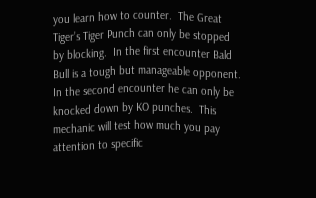you learn how to counter.  The Great Tiger’s Tiger Punch can only be stopped by blocking.  In the first encounter Bald Bull is a tough but manageable opponent.  In the second encounter he can only be knocked down by KO punches.  This mechanic will test how much you pay attention to specific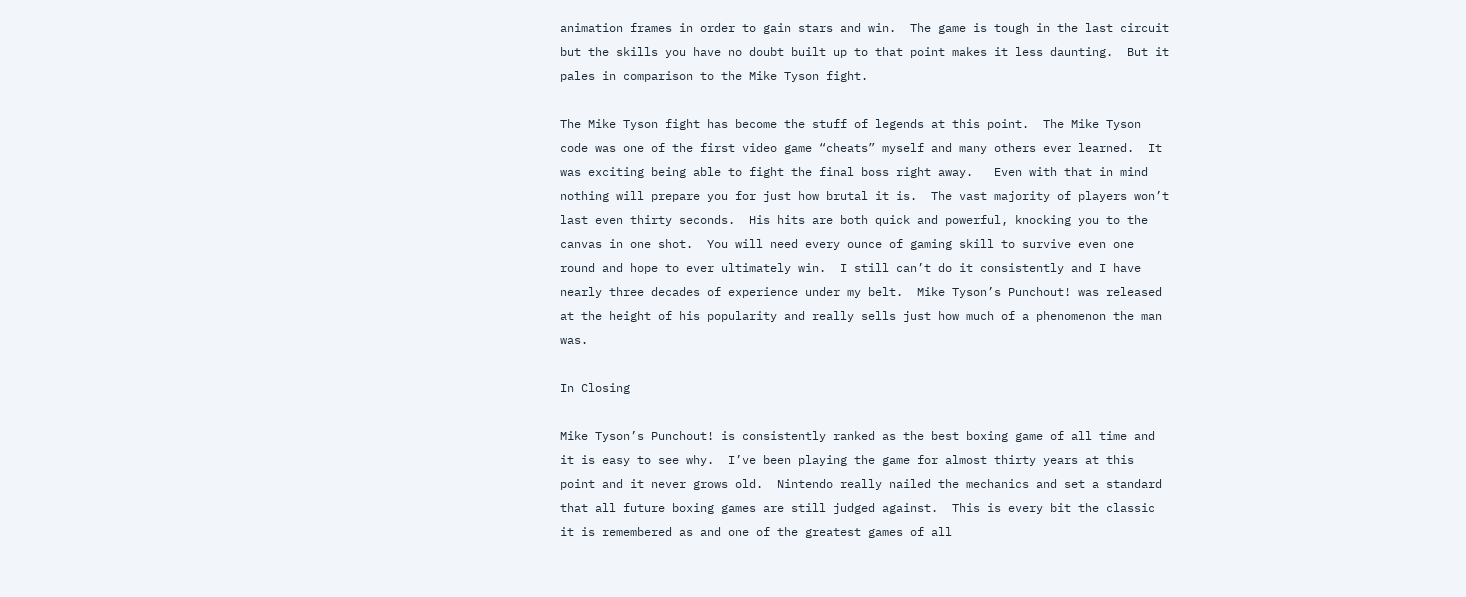animation frames in order to gain stars and win.  The game is tough in the last circuit but the skills you have no doubt built up to that point makes it less daunting.  But it pales in comparison to the Mike Tyson fight.

The Mike Tyson fight has become the stuff of legends at this point.  The Mike Tyson code was one of the first video game “cheats” myself and many others ever learned.  It was exciting being able to fight the final boss right away.   Even with that in mind nothing will prepare you for just how brutal it is.  The vast majority of players won’t last even thirty seconds.  His hits are both quick and powerful, knocking you to the canvas in one shot.  You will need every ounce of gaming skill to survive even one round and hope to ever ultimately win.  I still can’t do it consistently and I have nearly three decades of experience under my belt.  Mike Tyson’s Punchout! was released at the height of his popularity and really sells just how much of a phenomenon the man was.

In Closing

Mike Tyson’s Punchout! is consistently ranked as the best boxing game of all time and it is easy to see why.  I’ve been playing the game for almost thirty years at this point and it never grows old.  Nintendo really nailed the mechanics and set a standard that all future boxing games are still judged against.  This is every bit the classic it is remembered as and one of the greatest games of all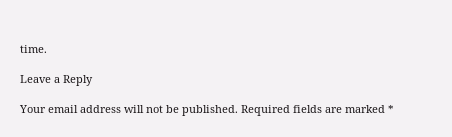time.

Leave a Reply

Your email address will not be published. Required fields are marked *